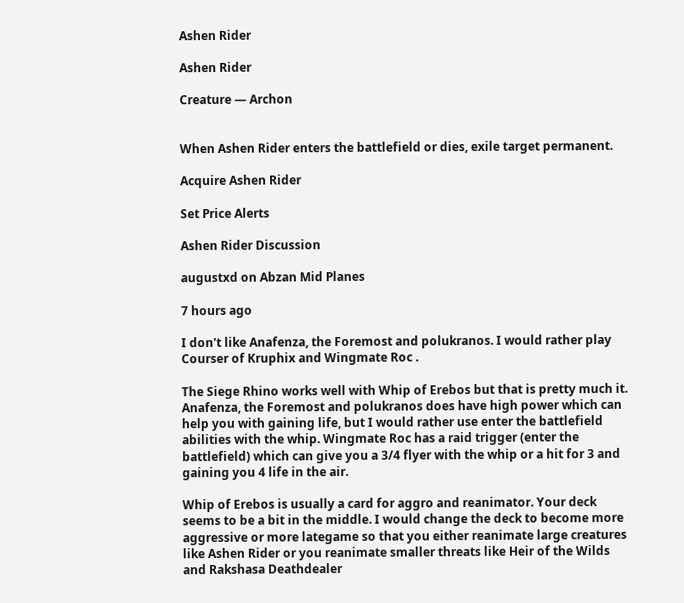Ashen Rider

Ashen Rider

Creature — Archon


When Ashen Rider enters the battlefield or dies, exile target permanent.

Acquire Ashen Rider

Set Price Alerts

Ashen Rider Discussion

augustxd on Abzan Mid Planes

7 hours ago

I don't like Anafenza, the Foremost and polukranos. I would rather play Courser of Kruphix and Wingmate Roc .

The Siege Rhino works well with Whip of Erebos but that is pretty much it. Anafenza, the Foremost and polukranos does have high power which can help you with gaining life, but I would rather use enter the battlefield abilities with the whip. Wingmate Roc has a raid trigger (enter the battlefield) which can give you a 3/4 flyer with the whip or a hit for 3 and gaining you 4 life in the air.

Whip of Erebos is usually a card for aggro and reanimator. Your deck seems to be a bit in the middle. I would change the deck to become more aggressive or more lategame so that you either reanimate large creatures like Ashen Rider or you reanimate smaller threats like Heir of the Wilds and Rakshasa Deathdealer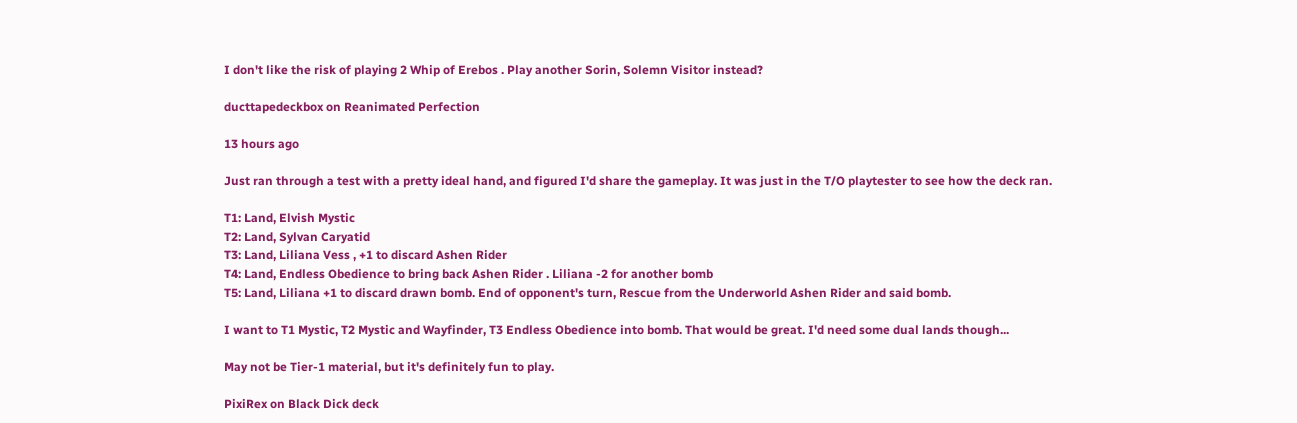I don't like the risk of playing 2 Whip of Erebos . Play another Sorin, Solemn Visitor instead?

ducttapedeckbox on Reanimated Perfection

13 hours ago

Just ran through a test with a pretty ideal hand, and figured I'd share the gameplay. It was just in the T/O playtester to see how the deck ran.

T1: Land, Elvish Mystic
T2: Land, Sylvan Caryatid
T3: Land, Liliana Vess , +1 to discard Ashen Rider
T4: Land, Endless Obedience to bring back Ashen Rider . Liliana -2 for another bomb
T5: Land, Liliana +1 to discard drawn bomb. End of opponent's turn, Rescue from the Underworld Ashen Rider and said bomb.

I want to T1 Mystic, T2 Mystic and Wayfinder, T3 Endless Obedience into bomb. That would be great. I'd need some dual lands though...

May not be Tier-1 material, but it's definitely fun to play.

PixiRex on Black Dick deck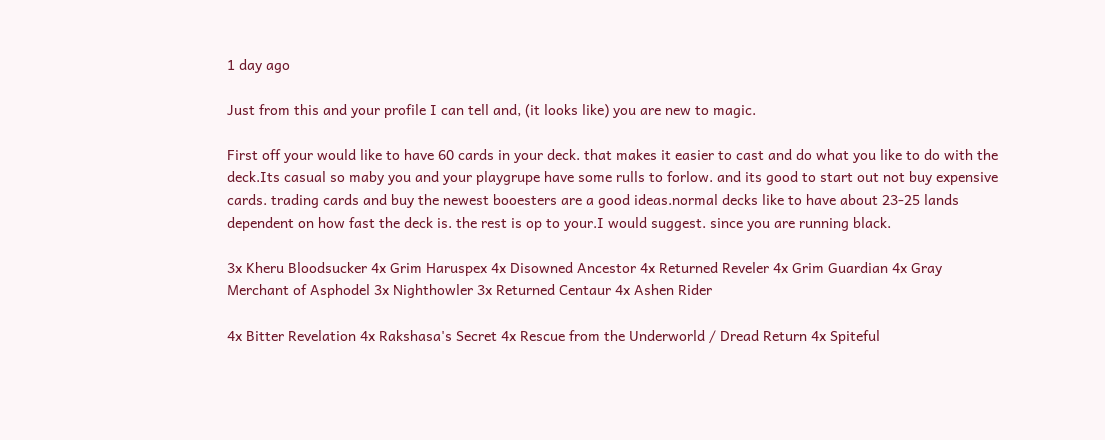1 day ago

Just from this and your profile I can tell and, (it looks like) you are new to magic.

First off your would like to have 60 cards in your deck. that makes it easier to cast and do what you like to do with the deck.Its casual so maby you and your playgrupe have some rulls to forlow. and its good to start out not buy expensive cards. trading cards and buy the newest booesters are a good ideas.normal decks like to have about 23-25 lands dependent on how fast the deck is. the rest is op to your.I would suggest. since you are running black.

3x Kheru Bloodsucker 4x Grim Haruspex 4x Disowned Ancestor 4x Returned Reveler 4x Grim Guardian 4x Gray Merchant of Asphodel 3x Nighthowler 3x Returned Centaur 4x Ashen Rider

4x Bitter Revelation 4x Rakshasa's Secret 4x Rescue from the Underworld / Dread Return 4x Spiteful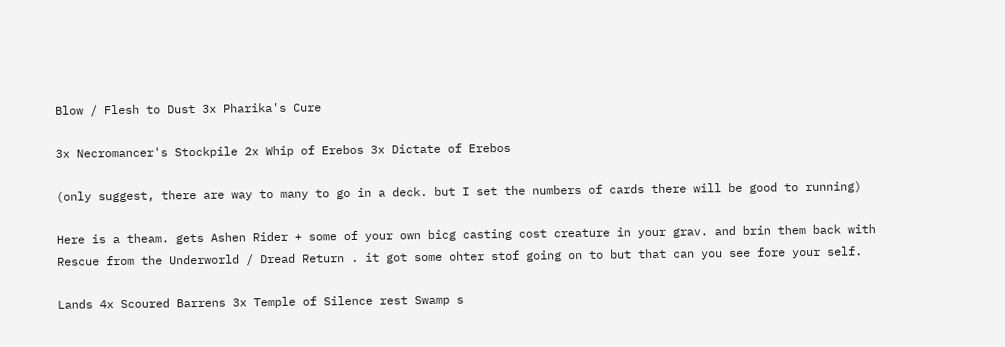Blow / Flesh to Dust 3x Pharika's Cure

3x Necromancer's Stockpile 2x Whip of Erebos 3x Dictate of Erebos

(only suggest, there are way to many to go in a deck. but I set the numbers of cards there will be good to running)

Here is a theam. gets Ashen Rider + some of your own bicg casting cost creature in your grav. and brin them back with Rescue from the Underworld / Dread Return . it got some ohter stof going on to but that can you see fore your self.

Lands 4x Scoured Barrens 3x Temple of Silence rest Swamp s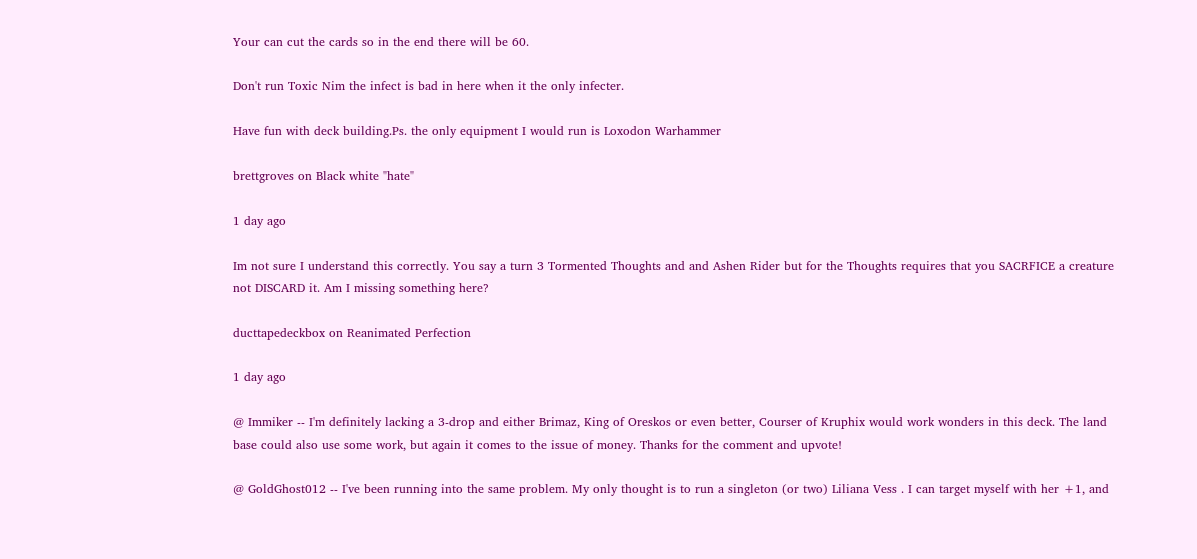Your can cut the cards so in the end there will be 60.

Don't run Toxic Nim the infect is bad in here when it the only infecter.

Have fun with deck building.Ps. the only equipment I would run is Loxodon Warhammer

brettgroves on Black white "hate"

1 day ago

Im not sure I understand this correctly. You say a turn 3 Tormented Thoughts and and Ashen Rider but for the Thoughts requires that you SACRFICE a creature not DISCARD it. Am I missing something here?

ducttapedeckbox on Reanimated Perfection

1 day ago

@ Immiker -- I'm definitely lacking a 3-drop and either Brimaz, King of Oreskos or even better, Courser of Kruphix would work wonders in this deck. The land base could also use some work, but again it comes to the issue of money. Thanks for the comment and upvote!

@ GoldGhost012 -- I've been running into the same problem. My only thought is to run a singleton (or two) Liliana Vess . I can target myself with her +1, and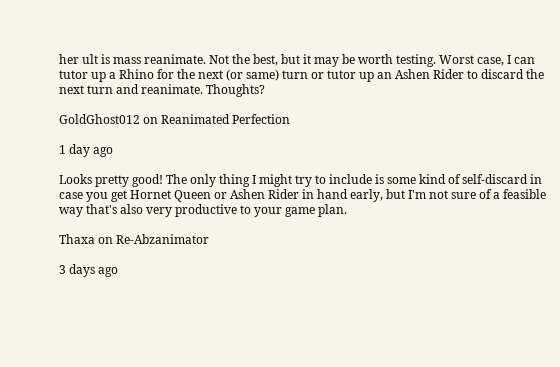her ult is mass reanimate. Not the best, but it may be worth testing. Worst case, I can tutor up a Rhino for the next (or same) turn or tutor up an Ashen Rider to discard the next turn and reanimate. Thoughts?

GoldGhost012 on Reanimated Perfection

1 day ago

Looks pretty good! The only thing I might try to include is some kind of self-discard in case you get Hornet Queen or Ashen Rider in hand early, but I'm not sure of a feasible way that's also very productive to your game plan.

Thaxa on Re-Abzanimator

3 days ago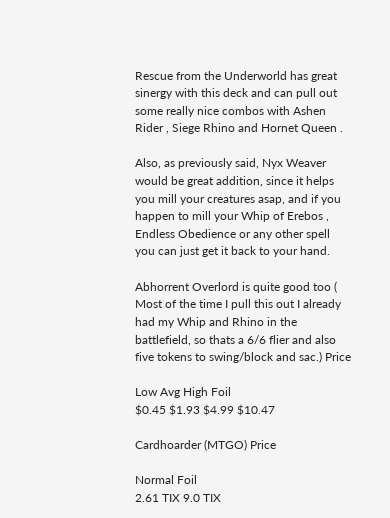Rescue from the Underworld has great sinergy with this deck and can pull out some really nice combos with Ashen Rider , Siege Rhino and Hornet Queen .

Also, as previously said, Nyx Weaver would be great addition, since it helps you mill your creatures asap, and if you happen to mill your Whip of Erebos , Endless Obedience or any other spell you can just get it back to your hand.

Abhorrent Overlord is quite good too ( Most of the time I pull this out I already had my Whip and Rhino in the battlefield, so thats a 6/6 flier and also five tokens to swing/block and sac.) Price

Low Avg High Foil
$0.45 $1.93 $4.99 $10.47

Cardhoarder (MTGO) Price

Normal Foil
2.61 TIX 9.0 TIX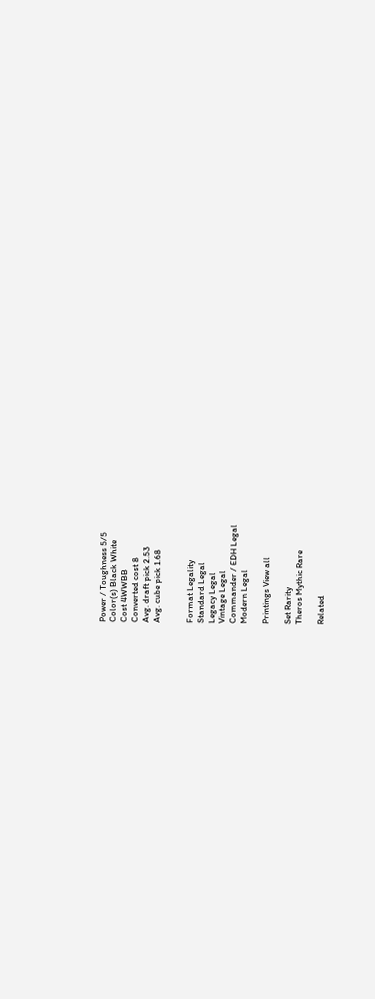Power / Toughness 5/5
Color(s) Black White
Cost 4WWBB
Converted cost 8
Avg. draft pick 2.53
Avg. cube pick 1.68


Format Legality
Standard Legal
Legacy Legal
Vintage Legal
Commander / EDH Legal
Modern Legal

Printings View all

Set Rarity
Theros Mythic Rare

Related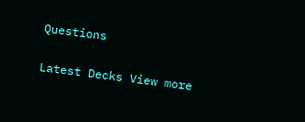Questions


Latest Decks View more